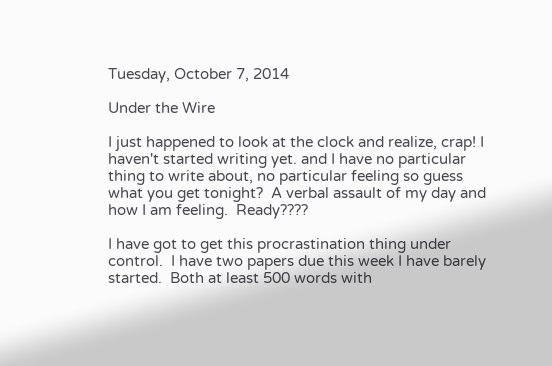Tuesday, October 7, 2014

Under the Wire

I just happened to look at the clock and realize, crap! I haven't started writing yet. and I have no particular thing to write about, no particular feeling so guess what you get tonight?  A verbal assault of my day and how I am feeling.  Ready????

I have got to get this procrastination thing under control.  I have two papers due this week I have barely started.  Both at least 500 words with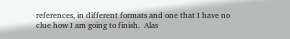references, in different formats and one that I have no clue how I am going to finish.  Alas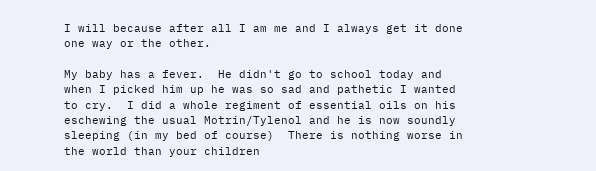I will because after all I am me and I always get it done one way or the other.

My baby has a fever.  He didn't go to school today and when I picked him up he was so sad and pathetic I wanted to cry.  I did a whole regiment of essential oils on his eschewing the usual Motrin/Tylenol and he is now soundly sleeping (in my bed of course)  There is nothing worse in the world than your children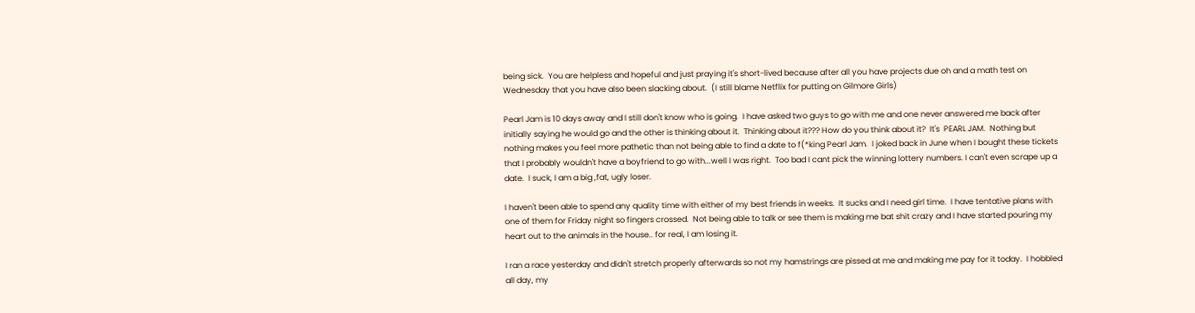being sick.  You are helpless and hopeful and just praying it's short-lived because after all you have projects due oh and a math test on Wednesday that you have also been slacking about.  (I still blame Netflix for putting on Gilmore Girls)

Pearl Jam is 10 days away and I still don't know who is going.  I have asked two guys to go with me and one never answered me back after initially saying he would go and the other is thinking about it.  Thinking about it??? How do you think about it?  It's  PEARL JAM.  Nothing but nothing makes you feel more pathetic than not being able to find a date to f(*king Pearl Jam.  I joked back in June when I bought these tickets that I probably wouldn't have a boyfriend to go with...well I was right.  Too bad I cant pick the winning lottery numbers. I can't even scrape up a date.  I suck, I am a big ,fat, ugly loser.

I haven't been able to spend any quality time with either of my best friends in weeks.  It sucks and I need girl time.  I have tentative plans with one of them for Friday night so fingers crossed.  Not being able to talk or see them is making me bat shit crazy and I have started pouring my heart out to the animals in the house.. for real, I am losing it.

I ran a race yesterday and didn't stretch properly afterwards so not my hamstrings are pissed at me and making me pay for it today.  I hobbled all day, my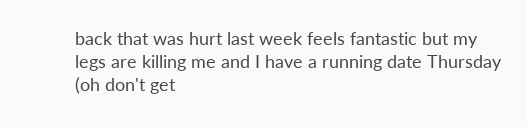back that was hurt last week feels fantastic but my legs are killing me and I have a running date Thursday (oh don't get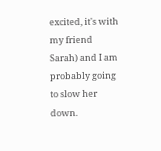excited, it's with my friend Sarah) and I am probably going to slow her down.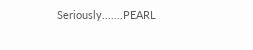Seriously.......PEARL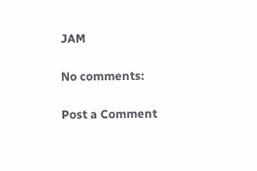JAM

No comments:

Post a Comment